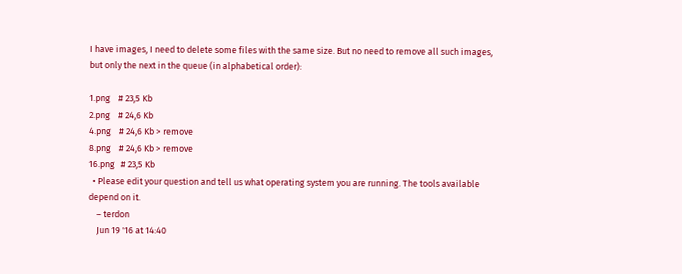I have images, I need to delete some files with the same size. But no need to remove all such images, but only the next in the queue (in alphabetical order):

1.png    # 23,5 Kb
2.png    # 24,6 Kb
4.png    # 24,6 Kb > remove
8.png    # 24,6 Kb > remove
16.png   # 23,5 Kb
  • Please edit your question and tell us what operating system you are running. The tools available depend on it.
    – terdon
    Jun 19 '16 at 14:40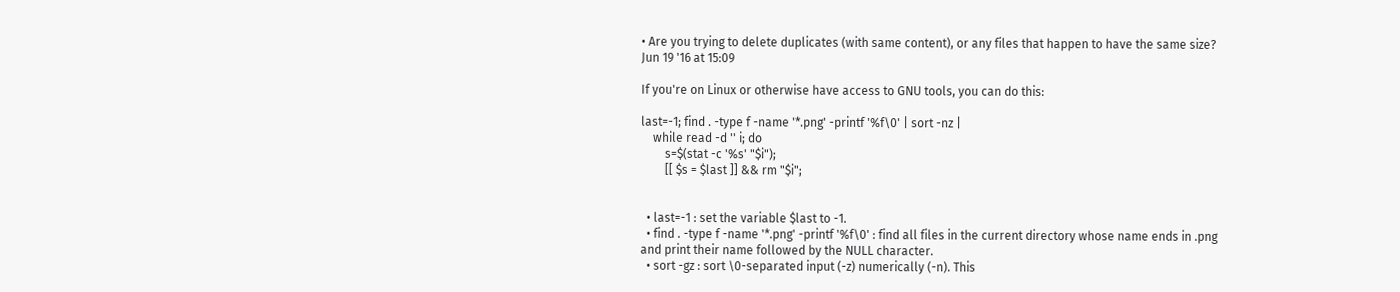• Are you trying to delete duplicates (with same content), or any files that happen to have the same size? Jun 19 '16 at 15:09

If you're on Linux or otherwise have access to GNU tools, you can do this:

last=-1; find . -type f -name '*.png' -printf '%f\0' | sort -nz |
    while read -d '' i; do
        s=$(stat -c '%s' "$i");
        [[ $s = $last ]] && rm "$i";


  • last=-1 : set the variable $last to -1.
  • find . -type f -name '*.png' -printf '%f\0' : find all files in the current directory whose name ends in .png and print their name followed by the NULL character.
  • sort -gz : sort \0-separated input (-z) numerically (-n). This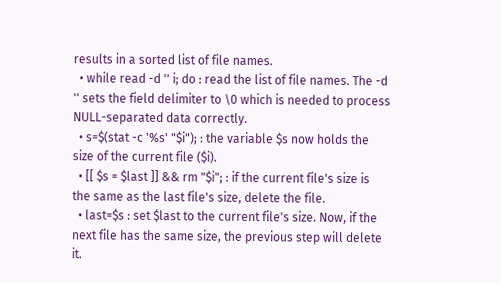results in a sorted list of file names.
  • while read -d '' i; do : read the list of file names. The -d '' sets the field delimiter to \0 which is needed to process NULL-separated data correctly.
  • s=$(stat -c '%s' "$i"); : the variable $s now holds the size of the current file ($i).
  • [[ $s = $last ]] && rm "$i"; : if the current file's size is the same as the last file's size, delete the file.
  • last=$s : set $last to the current file's size. Now, if the next file has the same size, the previous step will delete it.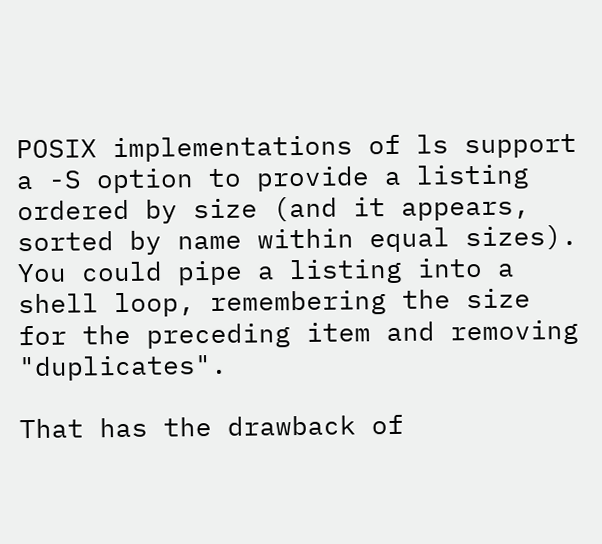POSIX implementations of ls support a -S option to provide a listing ordered by size (and it appears, sorted by name within equal sizes). You could pipe a listing into a shell loop, remembering the size for the preceding item and removing "duplicates".

That has the drawback of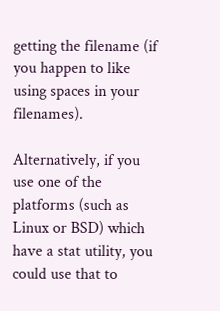getting the filename (if you happen to like using spaces in your filenames).

Alternatively, if you use one of the platforms (such as Linux or BSD) which have a stat utility, you could use that to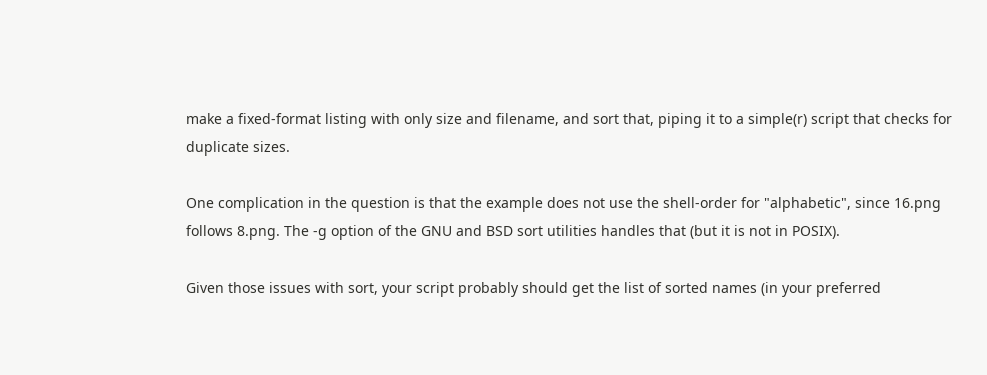make a fixed-format listing with only size and filename, and sort that, piping it to a simple(r) script that checks for duplicate sizes.

One complication in the question is that the example does not use the shell-order for "alphabetic", since 16.png follows 8.png. The -g option of the GNU and BSD sort utilities handles that (but it is not in POSIX).

Given those issues with sort, your script probably should get the list of sorted names (in your preferred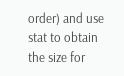order) and use stat to obtain the size for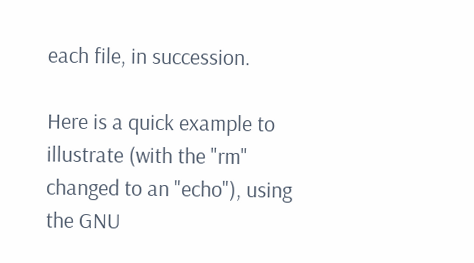each file, in succession.

Here is a quick example to illustrate (with the "rm" changed to an "echo"), using the GNU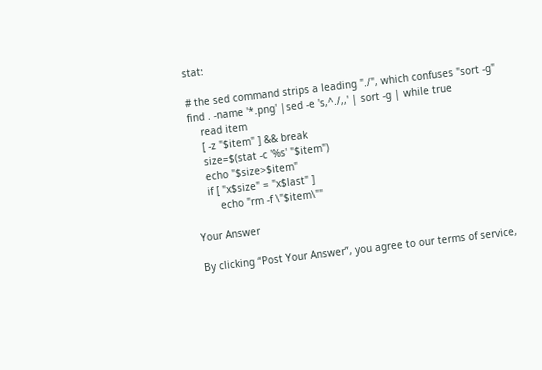stat:

# the sed command strips a leading "./", which confuses "sort -g"
find . -name '*.png' |sed -e 's,^./,,' | sort -g | while true
    read item
    [ -z "$item" ] && break
    size=$(stat -c '%s' "$item")
    echo "$size>$item"
    if [ "x$size" = "x$last" ]
        echo "rm -f \"$item\""

Your Answer

By clicking “Post Your Answer”, you agree to our terms of service,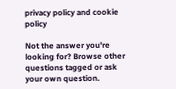privacy policy and cookie policy

Not the answer you're looking for? Browse other questions tagged or ask your own question.